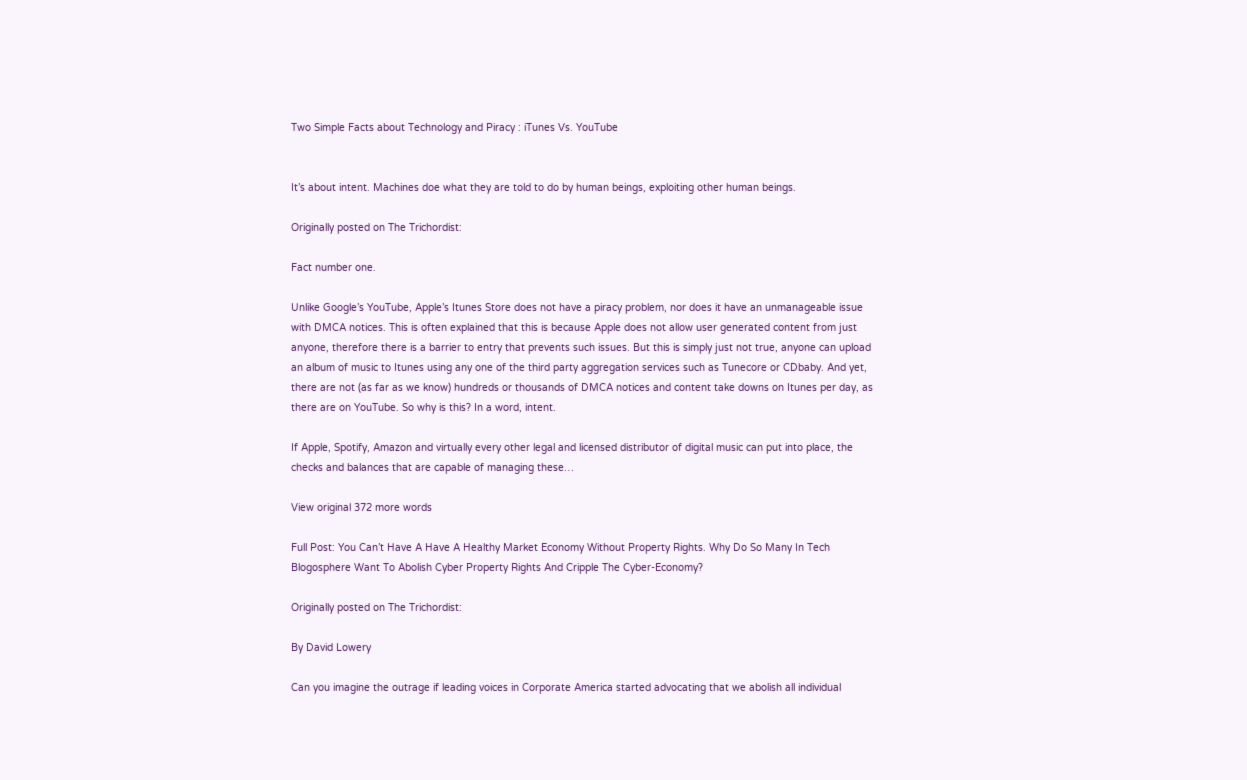Two Simple Facts about Technology and Piracy : iTunes Vs. YouTube


It’s about intent. Machines doe what they are told to do by human beings, exploiting other human beings.

Originally posted on The Trichordist:

Fact number one.

Unlike Google’s YouTube, Apple’s Itunes Store does not have a piracy problem, nor does it have an unmanageable issue with DMCA notices. This is often explained that this is because Apple does not allow user generated content from just anyone, therefore there is a barrier to entry that prevents such issues. But this is simply just not true, anyone can upload an album of music to Itunes using any one of the third party aggregation services such as Tunecore or CDbaby. And yet, there are not (as far as we know) hundreds or thousands of DMCA notices and content take downs on Itunes per day, as there are on YouTube. So why is this? In a word, intent.

If Apple, Spotify, Amazon and virtually every other legal and licensed distributor of digital music can put into place, the checks and balances that are capable of managing these…

View original 372 more words

Full Post: You Can’t Have A Have A Healthy Market Economy Without Property Rights. Why Do So Many In Tech Blogosphere Want To Abolish Cyber Property Rights And Cripple The Cyber-Economy?

Originally posted on The Trichordist:

By David Lowery

Can you imagine the outrage if leading voices in Corporate America started advocating that we abolish all individual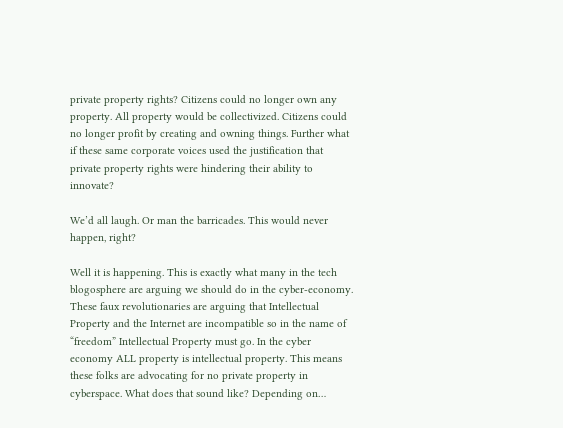private property rights? Citizens could no longer own any property. All property would be collectivized. Citizens could no longer profit by creating and owning things. Further what if these same corporate voices used the justification that private property rights were hindering their ability to innovate?

We’d all laugh. Or man the barricades. This would never happen, right?

Well it is happening. This is exactly what many in the tech blogosphere are arguing we should do in the cyber-economy. These faux revolutionaries are arguing that Intellectual Property and the Internet are incompatible so in the name of “freedom” Intellectual Property must go. In the cyber economy ALL property is intellectual property. This means these folks are advocating for no private property in cyberspace. What does that sound like? Depending on…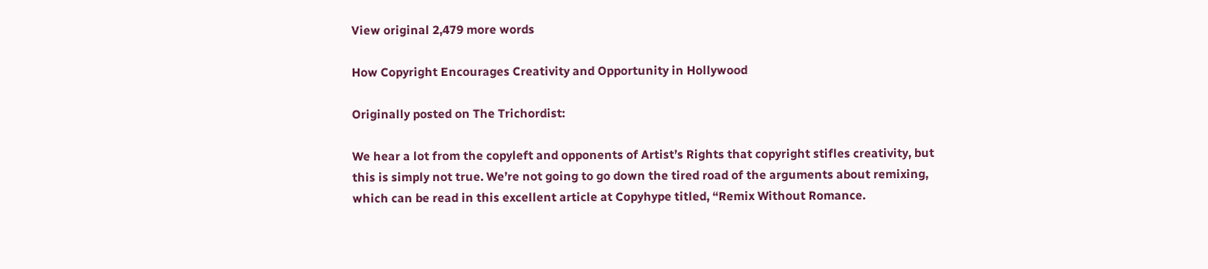View original 2,479 more words

How Copyright Encourages Creativity and Opportunity in Hollywood

Originally posted on The Trichordist:

We hear a lot from the copyleft and opponents of Artist’s Rights that copyright stifles creativity, but this is simply not true. We’re not going to go down the tired road of the arguments about remixing, which can be read in this excellent article at Copyhype titled, “Remix Without Romance.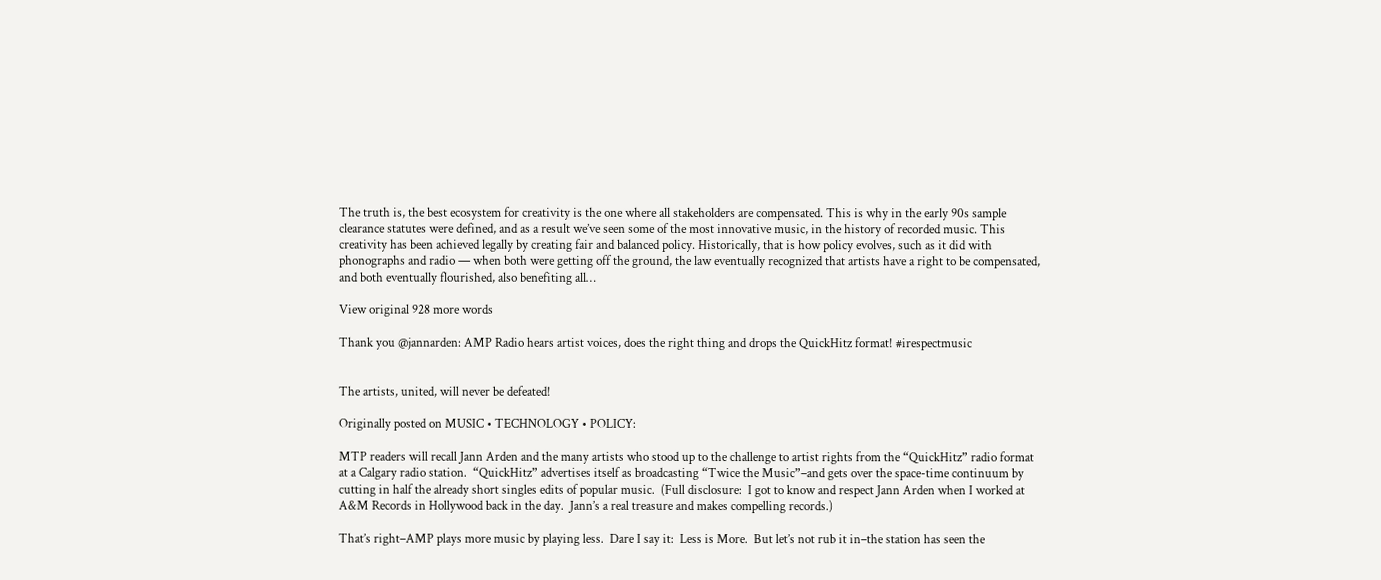The truth is, the best ecosystem for creativity is the one where all stakeholders are compensated. This is why in the early 90s sample clearance statutes were defined, and as a result we’ve seen some of the most innovative music, in the history of recorded music. This creativity has been achieved legally by creating fair and balanced policy. Historically, that is how policy evolves, such as it did with phonographs and radio — when both were getting off the ground, the law eventually recognized that artists have a right to be compensated, and both eventually flourished, also benefiting all…

View original 928 more words

Thank you @jannarden: AMP Radio hears artist voices, does the right thing and drops the QuickHitz format! #irespectmusic


The artists, united, will never be defeated!

Originally posted on MUSIC • TECHNOLOGY • POLICY:

MTP readers will recall Jann Arden and the many artists who stood up to the challenge to artist rights from the “QuickHitz” radio format at a Calgary radio station.  “QuickHitz” advertises itself as broadcasting “Twice the Music”–and gets over the space-time continuum by cutting in half the already short singles edits of popular music.  (Full disclosure:  I got to know and respect Jann Arden when I worked at A&M Records in Hollywood back in the day.  Jann’s a real treasure and makes compelling records.)

That’s right–AMP plays more music by playing less.  Dare I say it:  Less is More.  But let’s not rub it in–the station has seen the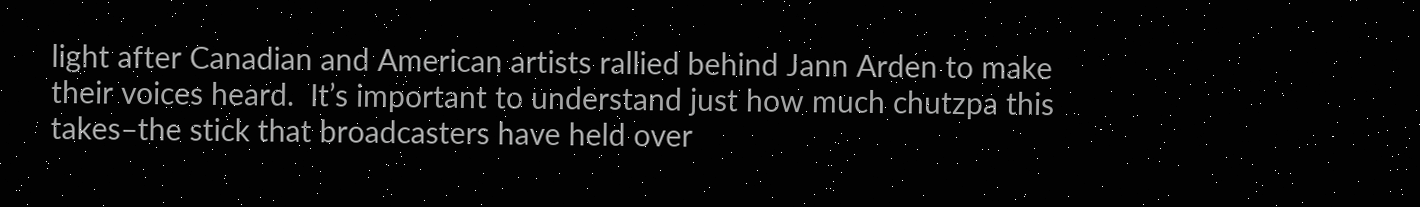light after Canadian and American artists rallied behind Jann Arden to make their voices heard.  It’s important to understand just how much chutzpa this takes–the stick that broadcasters have held over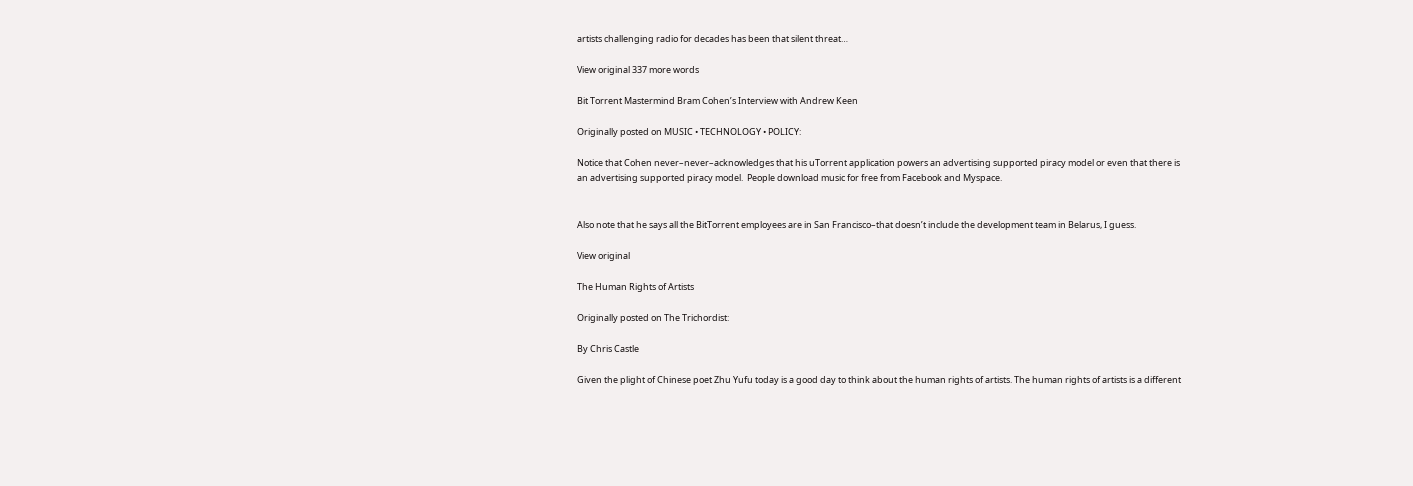artists challenging radio for decades has been that silent threat…

View original 337 more words

Bit Torrent Mastermind Bram Cohen’s Interview with Andrew Keen

Originally posted on MUSIC • TECHNOLOGY • POLICY:

Notice that Cohen never–never–acknowledges that his uTorrent application powers an advertising supported piracy model or even that there is an advertising supported piracy model.  People download music for free from Facebook and Myspace.


Also note that he says all the BitTorrent employees are in San Francisco–that doesn’t include the development team in Belarus, I guess.

View original

The Human Rights of Artists

Originally posted on The Trichordist:

By Chris Castle

Given the plight of Chinese poet Zhu Yufu today is a good day to think about the human rights of artists. The human rights of artists is a different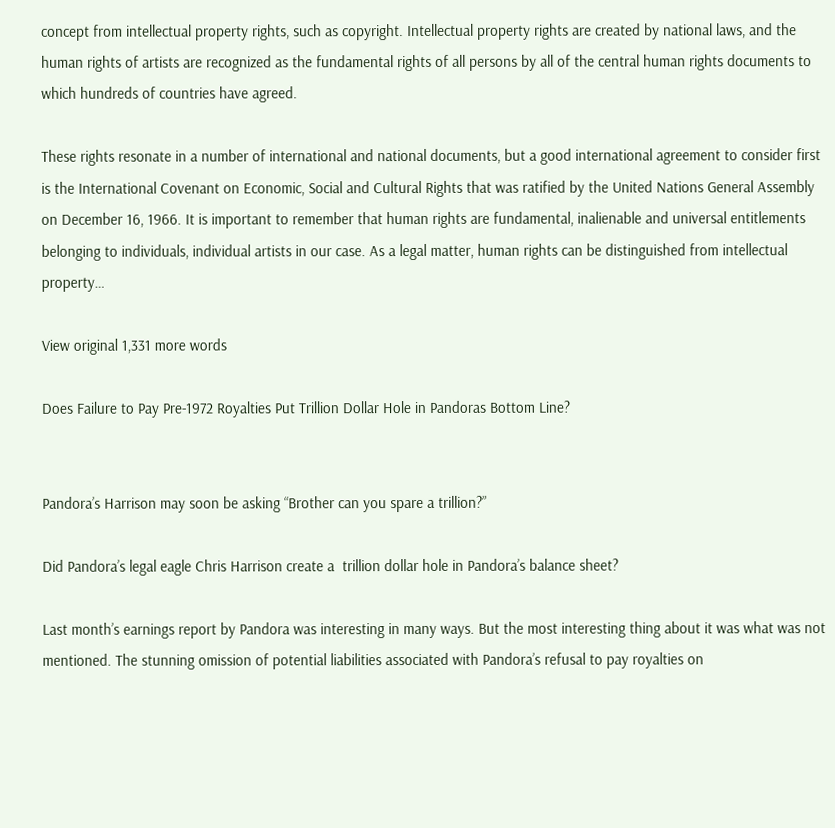concept from intellectual property rights, such as copyright. Intellectual property rights are created by national laws, and the human rights of artists are recognized as the fundamental rights of all persons by all of the central human rights documents to which hundreds of countries have agreed.

These rights resonate in a number of international and national documents, but a good international agreement to consider first is the International Covenant on Economic, Social and Cultural Rights that was ratified by the United Nations General Assembly on December 16, 1966. It is important to remember that human rights are fundamental, inalienable and universal entitlements belonging to individuals, individual artists in our case. As a legal matter, human rights can be distinguished from intellectual property…

View original 1,331 more words

Does Failure to Pay Pre-1972 Royalties Put Trillion Dollar Hole in Pandoras Bottom Line?


Pandora’s Harrison may soon be asking “Brother can you spare a trillion?”

Did Pandora’s legal eagle Chris Harrison create a  trillion dollar hole in Pandora’s balance sheet?

Last month’s earnings report by Pandora was interesting in many ways. But the most interesting thing about it was what was not mentioned. The stunning omission of potential liabilities associated with Pandora’s refusal to pay royalties on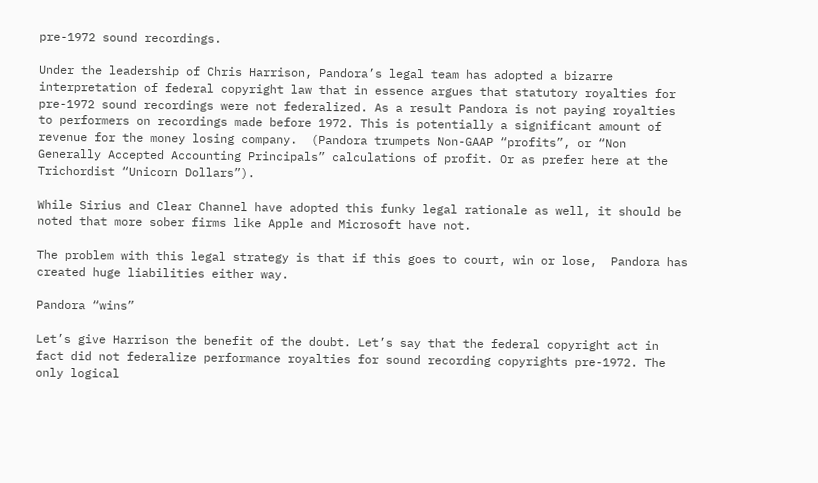pre-1972 sound recordings.

Under the leadership of Chris Harrison, Pandora’s legal team has adopted a bizarre interpretation of federal copyright law that in essence argues that statutory royalties for pre-1972 sound recordings were not federalized. As a result Pandora is not paying royalties to performers on recordings made before 1972. This is potentially a significant amount of revenue for the money losing company.  (Pandora trumpets Non-GAAP “profits”, or “Non Generally Accepted Accounting Principals” calculations of profit. Or as prefer here at the Trichordist “Unicorn Dollars”).

While Sirius and Clear Channel have adopted this funky legal rationale as well, it should be noted that more sober firms like Apple and Microsoft have not.

The problem with this legal strategy is that if this goes to court, win or lose,  Pandora has created huge liabilities either way.

Pandora “wins”

Let’s give Harrison the benefit of the doubt. Let’s say that the federal copyright act in fact did not federalize performance royalties for sound recording copyrights pre-1972. The only logical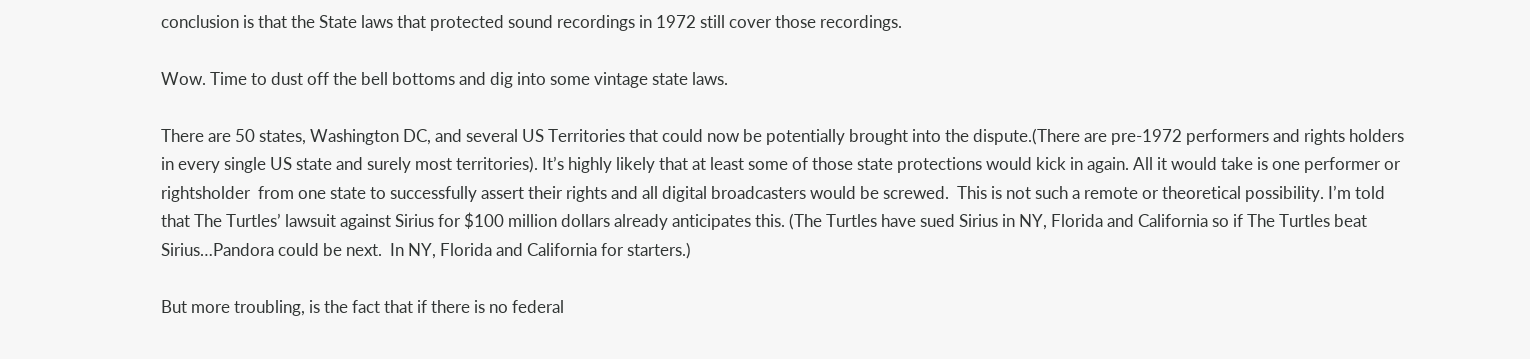conclusion is that the State laws that protected sound recordings in 1972 still cover those recordings.

Wow. Time to dust off the bell bottoms and dig into some vintage state laws.

There are 50 states, Washington DC, and several US Territories that could now be potentially brought into the dispute.(There are pre-1972 performers and rights holders in every single US state and surely most territories). It’s highly likely that at least some of those state protections would kick in again. All it would take is one performer or rightsholder  from one state to successfully assert their rights and all digital broadcasters would be screwed.  This is not such a remote or theoretical possibility. I’m told that The Turtles’ lawsuit against Sirius for $100 million dollars already anticipates this. (The Turtles have sued Sirius in NY, Florida and California so if The Turtles beat Sirius…Pandora could be next.  In NY, Florida and California for starters.)

But more troubling, is the fact that if there is no federal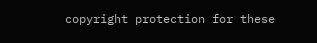copyright protection for these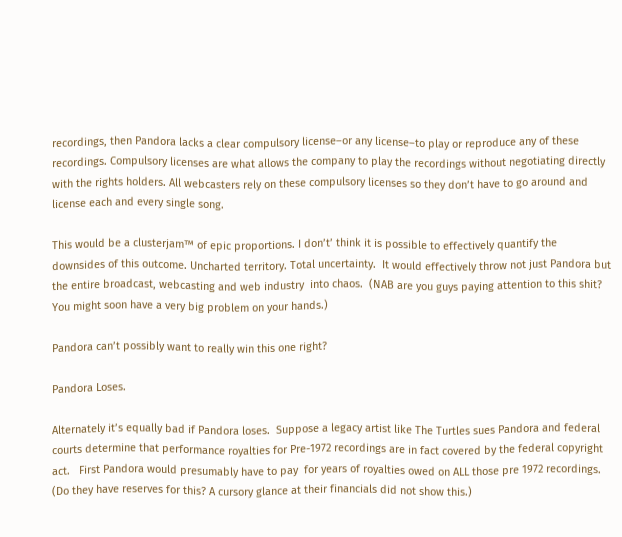recordings, then Pandora lacks a clear compulsory license–or any license–to play or reproduce any of these recordings. Compulsory licenses are what allows the company to play the recordings without negotiating directly with the rights holders. All webcasters rely on these compulsory licenses so they don’t have to go around and license each and every single song.

This would be a clusterjam™ of epic proportions. I don’t’ think it is possible to effectively quantify the  downsides of this outcome. Uncharted territory. Total uncertainty.  It would effectively throw not just Pandora but the entire broadcast, webcasting and web industry  into chaos.  (NAB are you guys paying attention to this shit?  You might soon have a very big problem on your hands.)

Pandora can’t possibly want to really win this one right?

Pandora Loses.

Alternately it’s equally bad if Pandora loses.  Suppose a legacy artist like The Turtles sues Pandora and federal courts determine that performance royalties for Pre-1972 recordings are in fact covered by the federal copyright act.   First Pandora would presumably have to pay  for years of royalties owed on ALL those pre 1972 recordings.  (Do they have reserves for this? A cursory glance at their financials did not show this.)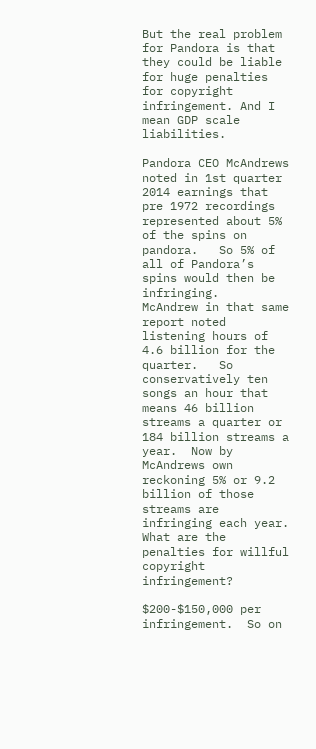But the real problem for Pandora is that they could be liable for huge penalties for copyright infringement. And I mean GDP scale liabilities.

Pandora CEO McAndrews noted in 1st quarter 2014 earnings that pre 1972 recordings represented about 5% of the spins on pandora.   So 5% of all of Pandora’s spins would then be infringing.   McAndrew in that same report noted listening hours of 4.6 billion for the quarter.   So conservatively ten songs an hour that means 46 billion streams a quarter or 184 billion streams a year.  Now by McAndrews own reckoning 5% or 9.2 billion of those streams are infringing each year.   What are the penalties for willful copyright infringement?

$200-$150,000 per infringement.  So on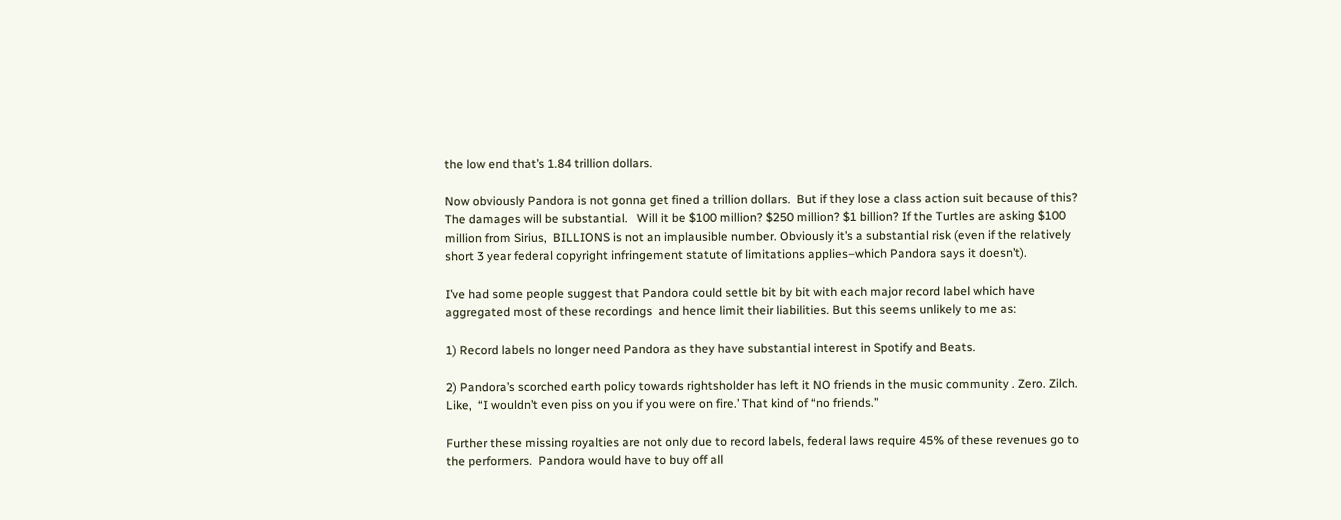the low end that’s 1.84 trillion dollars.

Now obviously Pandora is not gonna get fined a trillion dollars.  But if they lose a class action suit because of this?  The damages will be substantial.   Will it be $100 million? $250 million? $1 billion? If the Turtles are asking $100 million from Sirius,  BILLIONS is not an implausible number. Obviously it’s a substantial risk (even if the relatively short 3 year federal copyright infringement statute of limitations applies–which Pandora says it doesn’t).

I’ve had some people suggest that Pandora could settle bit by bit with each major record label which have aggregated most of these recordings  and hence limit their liabilities. But this seems unlikely to me as:

1) Record labels no longer need Pandora as they have substantial interest in Spotify and Beats.

2) Pandora’s scorched earth policy towards rightsholder has left it NO friends in the music community . Zero. Zilch. Like,  “I wouldn’t even piss on you if you were on fire.’ That kind of “no friends.”

Further these missing royalties are not only due to record labels, federal laws require 45% of these revenues go to the performers.  Pandora would have to buy off all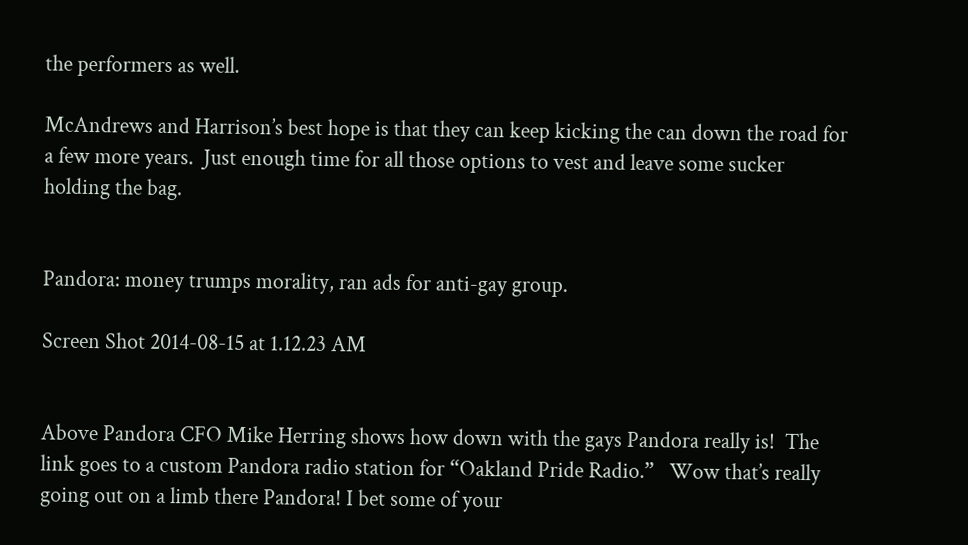the performers as well.

McAndrews and Harrison’s best hope is that they can keep kicking the can down the road for a few more years.  Just enough time for all those options to vest and leave some sucker holding the bag.


Pandora: money trumps morality, ran ads for anti-gay group.

Screen Shot 2014-08-15 at 1.12.23 AM


Above Pandora CFO Mike Herring shows how down with the gays Pandora really is!  The link goes to a custom Pandora radio station for “Oakland Pride Radio.”   Wow that’s really going out on a limb there Pandora! I bet some of your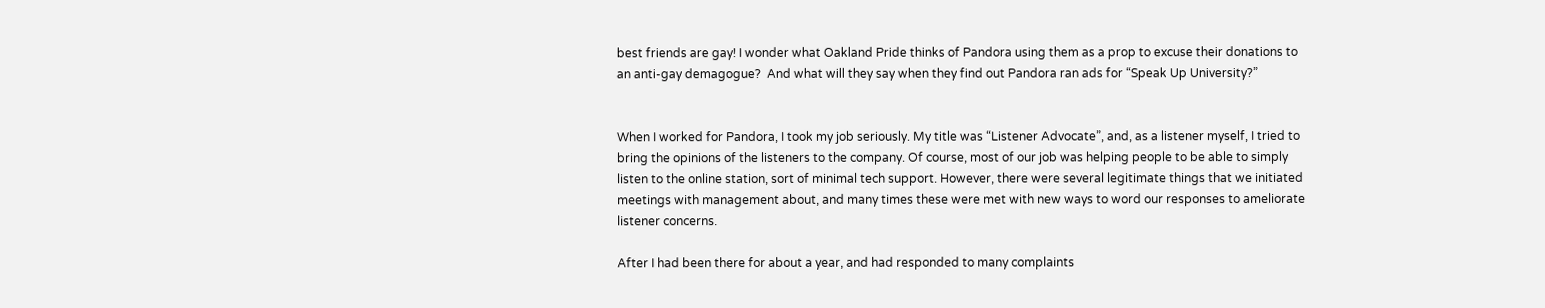best friends are gay! I wonder what Oakland Pride thinks of Pandora using them as a prop to excuse their donations to an anti-gay demagogue?  And what will they say when they find out Pandora ran ads for “Speak Up University?”


When I worked for Pandora, I took my job seriously. My title was “Listener Advocate”, and, as a listener myself, I tried to bring the opinions of the listeners to the company. Of course, most of our job was helping people to be able to simply listen to the online station, sort of minimal tech support. However, there were several legitimate things that we initiated meetings with management about, and many times these were met with new ways to word our responses to ameliorate listener concerns.

After I had been there for about a year, and had responded to many complaints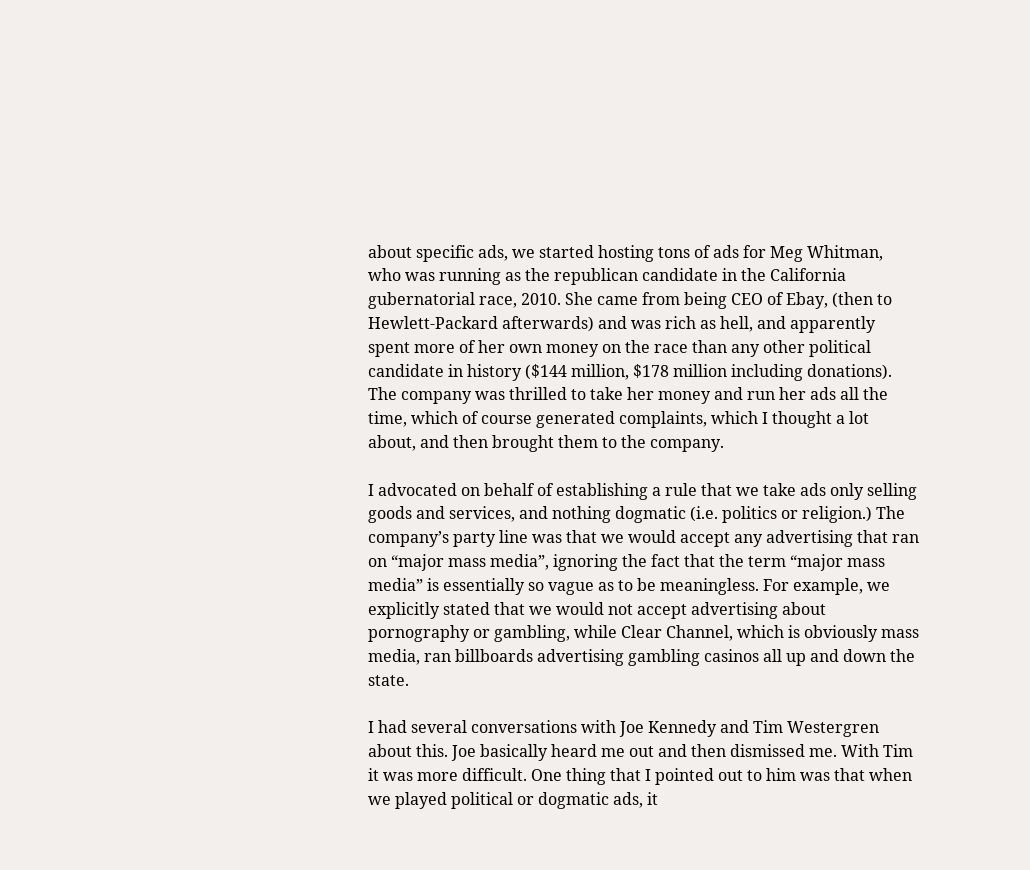about specific ads, we started hosting tons of ads for Meg Whitman, who was running as the republican candidate in the California gubernatorial race, 2010. She came from being CEO of Ebay, (then to Hewlett-Packard afterwards) and was rich as hell, and apparently spent more of her own money on the race than any other political candidate in history ($144 million, $178 million including donations). The company was thrilled to take her money and run her ads all the time, which of course generated complaints, which I thought a lot about, and then brought them to the company.

I advocated on behalf of establishing a rule that we take ads only selling goods and services, and nothing dogmatic (i.e. politics or religion.) The company’s party line was that we would accept any advertising that ran on “major mass media”, ignoring the fact that the term “major mass media” is essentially so vague as to be meaningless. For example, we explicitly stated that we would not accept advertising about pornography or gambling, while Clear Channel, which is obviously mass media, ran billboards advertising gambling casinos all up and down the state.

I had several conversations with Joe Kennedy and Tim Westergren about this. Joe basically heard me out and then dismissed me. With Tim it was more difficult. One thing that I pointed out to him was that when we played political or dogmatic ads, it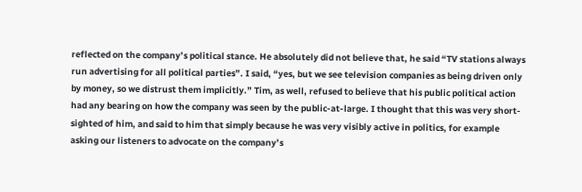reflected on the company’s political stance. He absolutely did not believe that, he said “TV stations always run advertising for all political parties”. I said, “yes, but we see television companies as being driven only by money, so we distrust them implicitly.” Tim, as well, refused to believe that his public political action had any bearing on how the company was seen by the public-at-large. I thought that this was very short-sighted of him, and said to him that simply because he was very visibly active in politics, for example asking our listeners to advocate on the company’s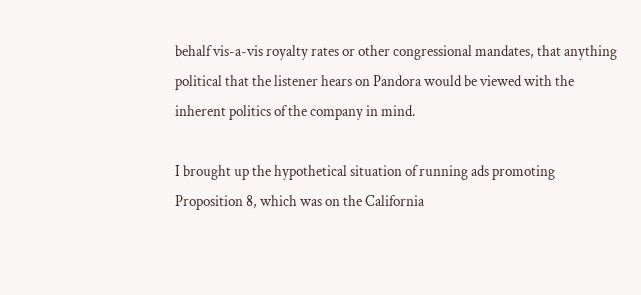behalf vis-a-vis royalty rates or other congressional mandates, that anything political that the listener hears on Pandora would be viewed with the inherent politics of the company in mind.

I brought up the hypothetical situation of running ads promoting Proposition 8, which was on the California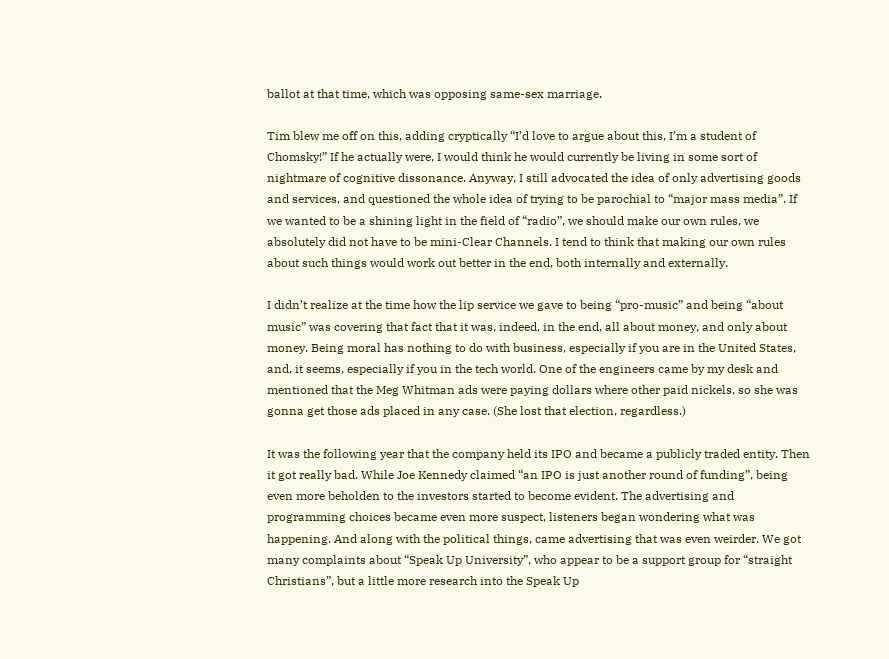ballot at that time, which was opposing same-sex marriage.

Tim blew me off on this, adding cryptically “I’d love to argue about this, I’m a student of Chomsky!” If he actually were, I would think he would currently be living in some sort of nightmare of cognitive dissonance. Anyway, I still advocated the idea of only advertising goods and services, and questioned the whole idea of trying to be parochial to “major mass media”. If we wanted to be a shining light in the field of “radio”, we should make our own rules, we absolutely did not have to be mini-Clear Channels. I tend to think that making our own rules about such things would work out better in the end, both internally and externally.

I didn’t realize at the time how the lip service we gave to being “pro-music” and being “about music” was covering that fact that it was, indeed, in the end, all about money, and only about money. Being moral has nothing to do with business, especially if you are in the United States, and, it seems, especially if you in the tech world. One of the engineers came by my desk and mentioned that the Meg Whitman ads were paying dollars where other paid nickels, so she was gonna get those ads placed in any case. (She lost that election, regardless.)

It was the following year that the company held its IPO and became a publicly traded entity. Then it got really bad. While Joe Kennedy claimed “an IPO is just another round of funding”, being even more beholden to the investors started to become evident. The advertising and programming choices became even more suspect, listeners began wondering what was happening. And along with the political things, came advertising that was even weirder. We got many complaints about “Speak Up University”, who appear to be a support group for “straight Christians”, but a little more research into the Speak Up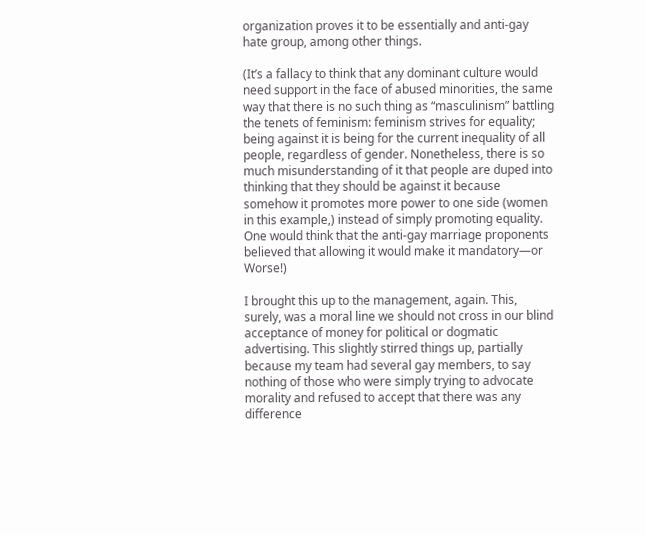organization proves it to be essentially and anti-gay hate group, among other things.

(It’s a fallacy to think that any dominant culture would need support in the face of abused minorities, the same way that there is no such thing as “masculinism” battling the tenets of feminism: feminism strives for equality; being against it is being for the current inequality of all people, regardless of gender. Nonetheless, there is so much misunderstanding of it that people are duped into thinking that they should be against it because somehow it promotes more power to one side (women in this example,) instead of simply promoting equality. One would think that the anti-gay marriage proponents believed that allowing it would make it mandatory—or Worse!)

I brought this up to the management, again. This, surely, was a moral line we should not cross in our blind acceptance of money for political or dogmatic advertising. This slightly stirred things up, partially because my team had several gay members, to say nothing of those who were simply trying to advocate morality and refused to accept that there was any difference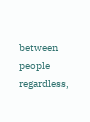between people regardless,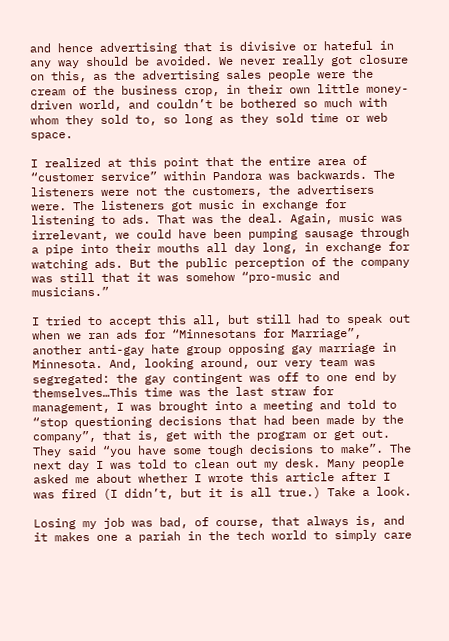and hence advertising that is divisive or hateful in any way should be avoided. We never really got closure on this, as the advertising sales people were the cream of the business crop, in their own little money-driven world, and couldn’t be bothered so much with whom they sold to, so long as they sold time or web space.

I realized at this point that the entire area of “customer service” within Pandora was backwards. The listeners were not the customers, the advertisers were. The listeners got music in exchange for listening to ads. That was the deal. Again, music was irrelevant, we could have been pumping sausage through a pipe into their mouths all day long, in exchange for watching ads. But the public perception of the company was still that it was somehow “pro-music and musicians.”

I tried to accept this all, but still had to speak out when we ran ads for “Minnesotans for Marriage”, another anti-gay hate group opposing gay marriage in Minnesota. And, looking around, our very team was segregated: the gay contingent was off to one end by themselves…This time was the last straw for management, I was brought into a meeting and told to “stop questioning decisions that had been made by the company”, that is, get with the program or get out. They said “you have some tough decisions to make”. The next day I was told to clean out my desk. Many people asked me about whether I wrote this article after I was fired (I didn’t, but it is all true.) Take a look.

Losing my job was bad, of course, that always is, and it makes one a pariah in the tech world to simply care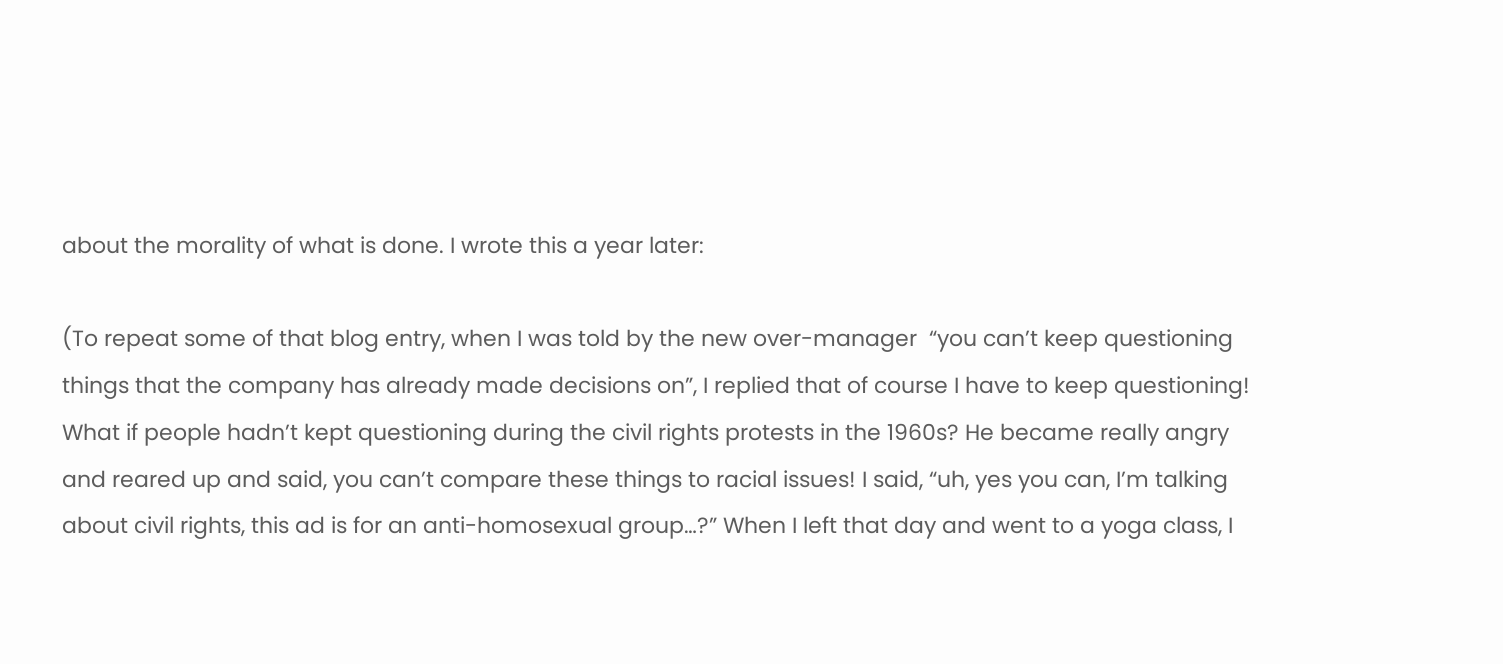about the morality of what is done. I wrote this a year later:

(To repeat some of that blog entry, when I was told by the new over-manager  “you can’t keep questioning things that the company has already made decisions on”, I replied that of course I have to keep questioning! What if people hadn’t kept questioning during the civil rights protests in the 1960s? He became really angry and reared up and said, you can’t compare these things to racial issues! I said, “uh, yes you can, I’m talking about civil rights, this ad is for an anti-homosexual group…?” When I left that day and went to a yoga class, I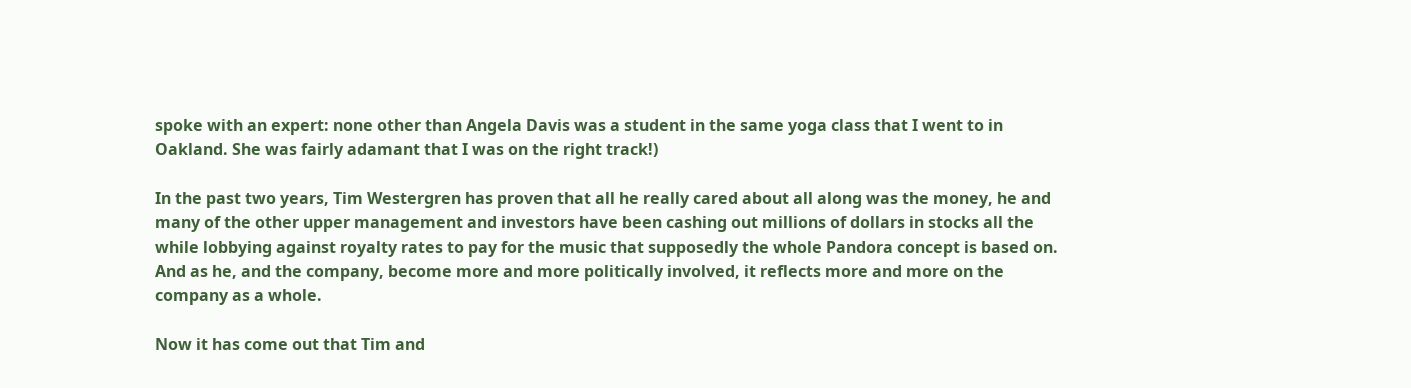spoke with an expert: none other than Angela Davis was a student in the same yoga class that I went to in Oakland. She was fairly adamant that I was on the right track!)

In the past two years, Tim Westergren has proven that all he really cared about all along was the money, he and many of the other upper management and investors have been cashing out millions of dollars in stocks all the while lobbying against royalty rates to pay for the music that supposedly the whole Pandora concept is based on. And as he, and the company, become more and more politically involved, it reflects more and more on the company as a whole.

Now it has come out that Tim and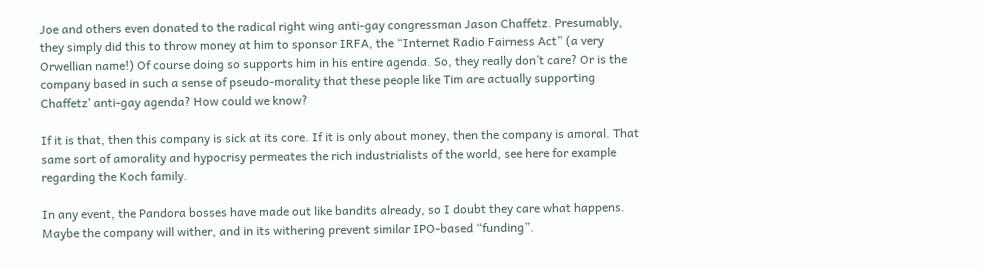Joe and others even donated to the radical right wing anti-gay congressman Jason Chaffetz. Presumably, they simply did this to throw money at him to sponsor IRFA, the “Internet Radio Fairness Act” (a very Orwellian name!) Of course doing so supports him in his entire agenda. So, they really don’t care? Or is the company based in such a sense of pseudo-morality that these people like Tim are actually supporting Chaffetz’ anti-gay agenda? How could we know?

If it is that, then this company is sick at its core. If it is only about money, then the company is amoral. That same sort of amorality and hypocrisy permeates the rich industrialists of the world, see here for example regarding the Koch family.

In any event, the Pandora bosses have made out like bandits already, so I doubt they care what happens. Maybe the company will wither, and in its withering prevent similar IPO-based “funding”.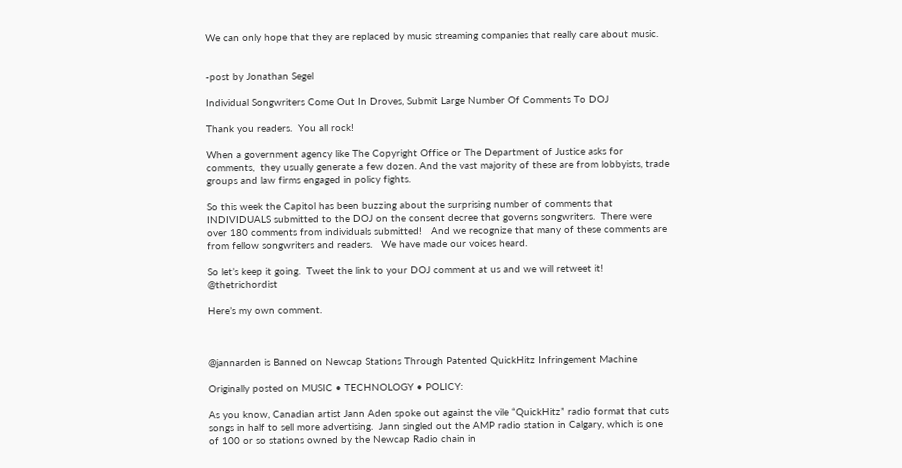We can only hope that they are replaced by music streaming companies that really care about music.


-post by Jonathan Segel

Individual Songwriters Come Out In Droves, Submit Large Number Of Comments To DOJ

Thank you readers.  You all rock!

When a government agency like The Copyright Office or The Department of Justice asks for comments,  they usually generate a few dozen. And the vast majority of these are from lobbyists, trade groups and law firms engaged in policy fights.

So this week the Capitol has been buzzing about the surprising number of comments that INDIVIDUALS submitted to the DOJ on the consent decree that governs songwriters.  There were over 180 comments from individuals submitted!   And we recognize that many of these comments are from fellow songwriters and readers.   We have made our voices heard.

So let’s keep it going.  Tweet the link to your DOJ comment at us and we will retweet it!  @thetrichordist

Here’s my own comment.



@jannarden is Banned on Newcap Stations Through Patented QuickHitz Infringement Machine

Originally posted on MUSIC • TECHNOLOGY • POLICY:

As you know, Canadian artist Jann Aden spoke out against the vile “QuickHitz” radio format that cuts songs in half to sell more advertising.  Jann singled out the AMP radio station in Calgary, which is one of 100 or so stations owned by the Newcap Radio chain in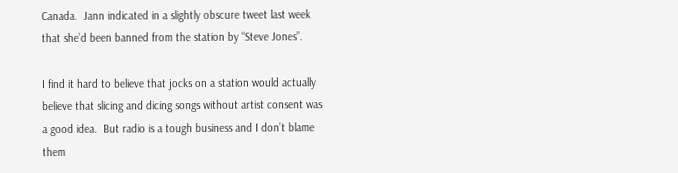Canada.  Jann indicated in a slightly obscure tweet last week that she’d been banned from the station by “Steve Jones”.

I find it hard to believe that jocks on a station would actually believe that slicing and dicing songs without artist consent was a good idea.  But radio is a tough business and I don’t blame them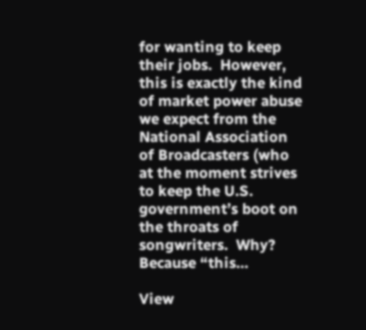for wanting to keep their jobs.  However, this is exactly the kind of market power abuse we expect from the National Association of Broadcasters (who at the moment strives to keep the U.S. government’s boot on the throats of songwriters.  Why?  Because “this…

View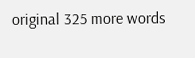original 325 more words